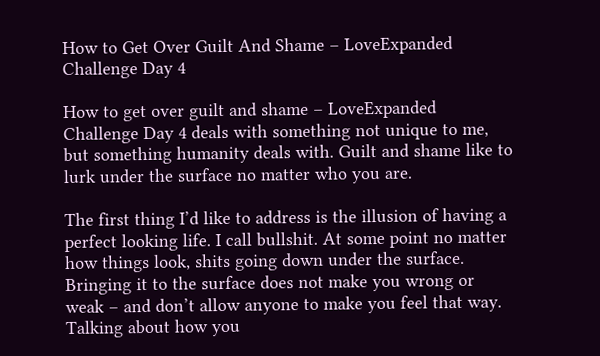How to Get Over Guilt And Shame – LoveExpanded Challenge Day 4

How to get over guilt and shame – LoveExpanded Challenge Day 4 deals with something not unique to me, but something humanity deals with. Guilt and shame like to lurk under the surface no matter who you are.

The first thing I’d like to address is the illusion of having a perfect looking life. I call bullshit. At some point no matter how things look, shits going down under the surface.  Bringing it to the surface does not make you wrong or weak – and don’t allow anyone to make you feel that way. Talking about how you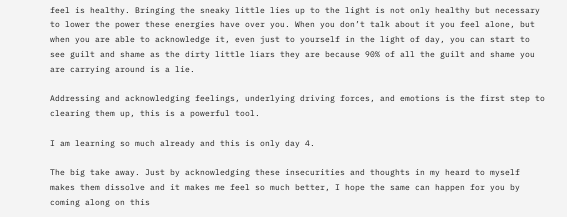feel is healthy. Bringing the sneaky little lies up to the light is not only healthy but necessary to lower the power these energies have over you. When you don’t talk about it you feel alone, but when you are able to acknowledge it, even just to yourself in the light of day, you can start to see guilt and shame as the dirty little liars they are because 90% of all the guilt and shame you are carrying around is a lie.

Addressing and acknowledging feelings, underlying driving forces, and emotions is the first step to clearing them up, this is a powerful tool.

I am learning so much already and this is only day 4.

The big take away. Just by acknowledging these insecurities and thoughts in my heard to myself makes them dissolve and it makes me feel so much better, I hope the same can happen for you by coming along on this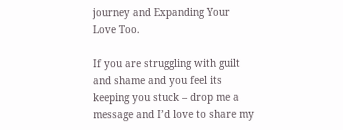journey and Expanding Your Love Too.

If you are struggling with guilt and shame and you feel its keeping you stuck – drop me a message and I’d love to share my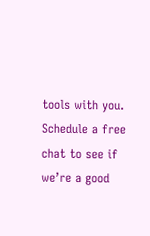tools with you. Schedule a free chat to see if we’re a good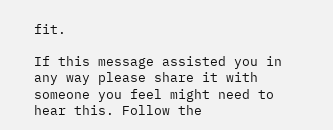fit.

If this message assisted you in any way please share it with someone you feel might need to hear this. Follow the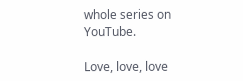whole series on YouTube.

Love, love, love